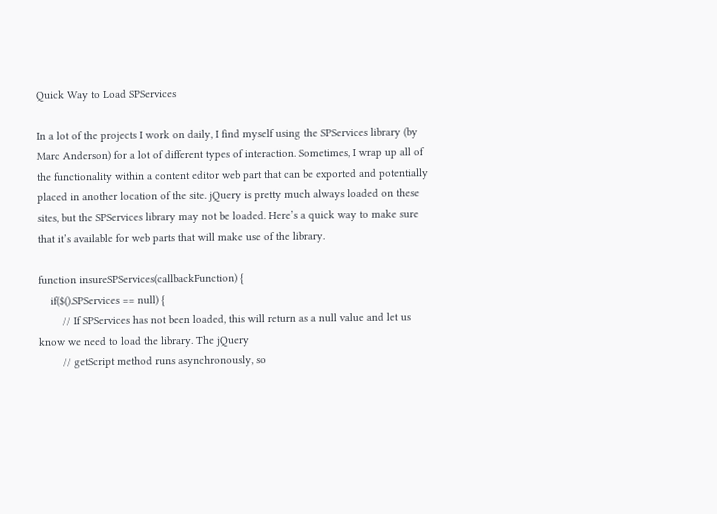Quick Way to Load SPServices

In a lot of the projects I work on daily, I find myself using the SPServices library (by Marc Anderson) for a lot of different types of interaction. Sometimes, I wrap up all of the functionality within a content editor web part that can be exported and potentially placed in another location of the site. jQuery is pretty much always loaded on these sites, but the SPServices library may not be loaded. Here’s a quick way to make sure that it’s available for web parts that will make use of the library.

function insureSPServices(callbackFunction) {
    if($().SPServices == null) {
        // If SPServices has not been loaded, this will return as a null value and let us know we need to load the library. The jQuery
        // getScript method runs asynchronously, so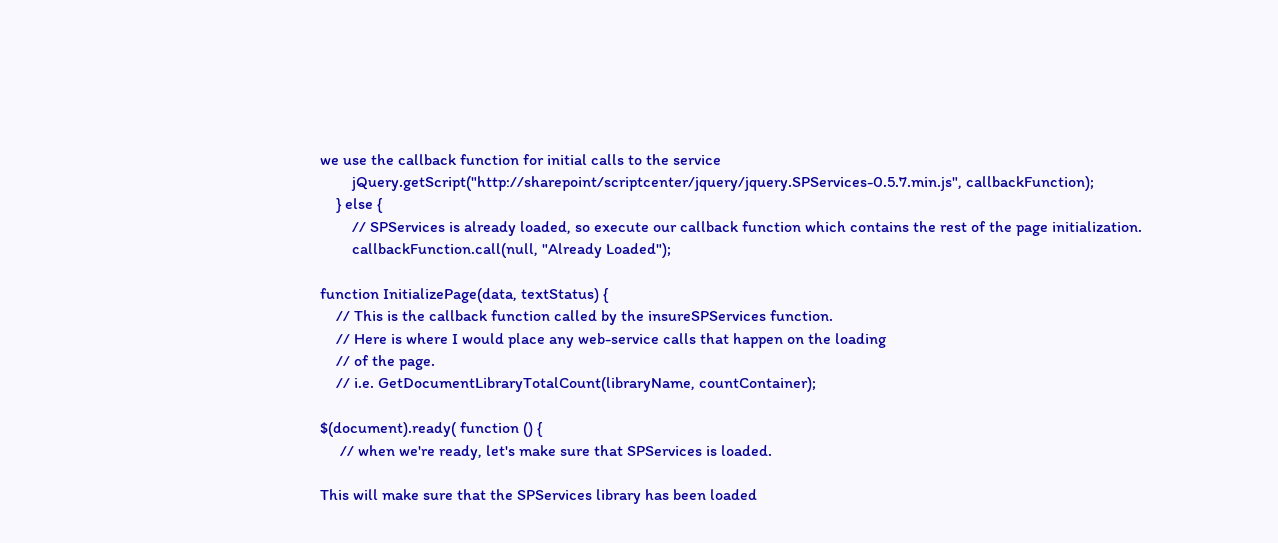we use the callback function for initial calls to the service
        jQuery.getScript("http://sharepoint/scriptcenter/jquery/jquery.SPServices-0.5.7.min.js", callbackFunction);
    } else {
        // SPServices is already loaded, so execute our callback function which contains the rest of the page initialization.
        callbackFunction.call(null, "Already Loaded");

function InitializePage(data, textStatus) {
    // This is the callback function called by the insureSPServices function.
    // Here is where I would place any web-service calls that happen on the loading
    // of the page.
    // i.e. GetDocumentLibraryTotalCount(libraryName, countContainer);

$(document).ready( function () {
     // when we're ready, let's make sure that SPServices is loaded.

This will make sure that the SPServices library has been loaded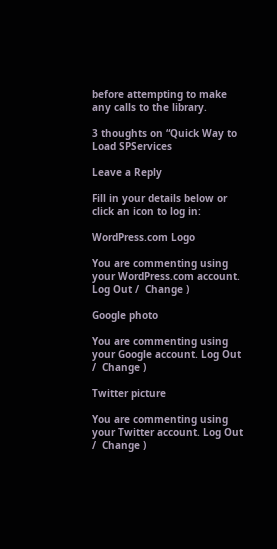before attempting to make any calls to the library.

3 thoughts on “Quick Way to Load SPServices

Leave a Reply

Fill in your details below or click an icon to log in:

WordPress.com Logo

You are commenting using your WordPress.com account. Log Out /  Change )

Google photo

You are commenting using your Google account. Log Out /  Change )

Twitter picture

You are commenting using your Twitter account. Log Out /  Change )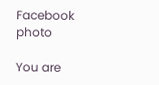Facebook photo

You are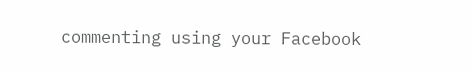commenting using your Facebook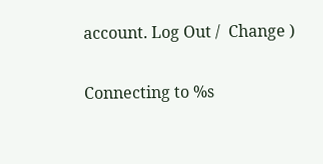account. Log Out /  Change )

Connecting to %s